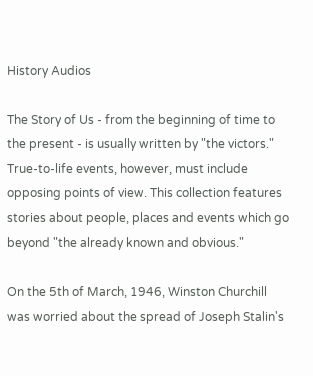History Audios

The Story of Us - from the beginning of time to the present - is usually written by "the victors." True-to-life events, however, must include opposing points of view. This collection features stories about people, places and events which go beyond "the already known and obvious."

On the 5th of March, 1946, Winston Churchill was worried about the spread of Joseph Stalin's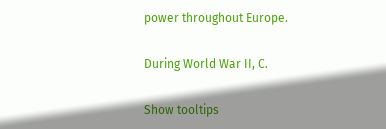power throughout Europe.

During World War II, C.

Show tooltips